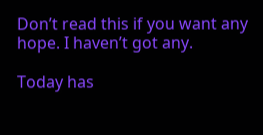Don’t read this if you want any hope. I haven’t got any.

Today has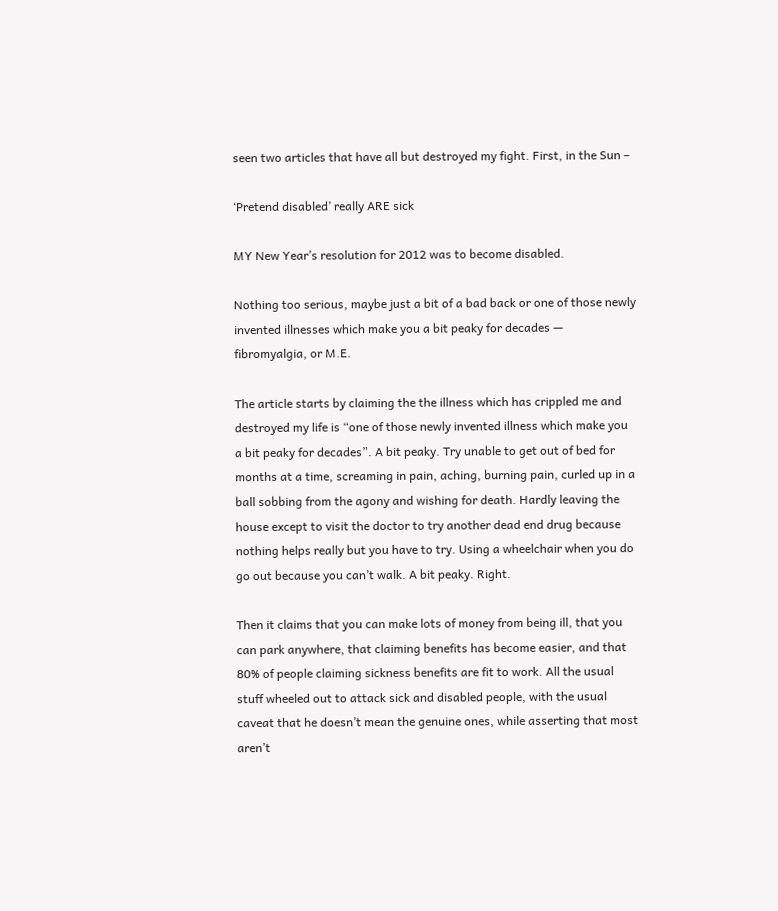seen two articles that have all but destroyed my fight. First, in the Sun –

‘Pretend disabled’ really ARE sick

MY New Year’s resolution for 2012 was to become disabled.

Nothing too serious, maybe just a bit of a bad back or one of those newly invented illnesses which make you a bit peaky for decades — fibromyalgia, or M.E.

The article starts by claiming the the illness which has crippled me and destroyed my life is “one of those newly invented illness which make you a bit peaky for decades”. A bit peaky. Try unable to get out of bed for months at a time, screaming in pain, aching, burning pain, curled up in a ball sobbing from the agony and wishing for death. Hardly leaving the house except to visit the doctor to try another dead end drug because nothing helps really but you have to try. Using a wheelchair when you do go out because you can’t walk. A bit peaky. Right.

Then it claims that you can make lots of money from being ill, that you can park anywhere, that claiming benefits has become easier, and that 80% of people claiming sickness benefits are fit to work. All the usual stuff wheeled out to attack sick and disabled people, with the usual caveat that he doesn’t mean the genuine ones, while asserting that most aren’t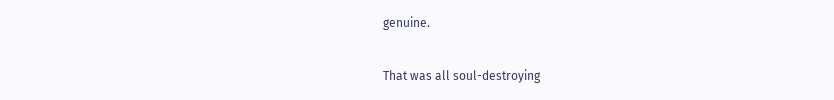genuine.

That was all soul-destroying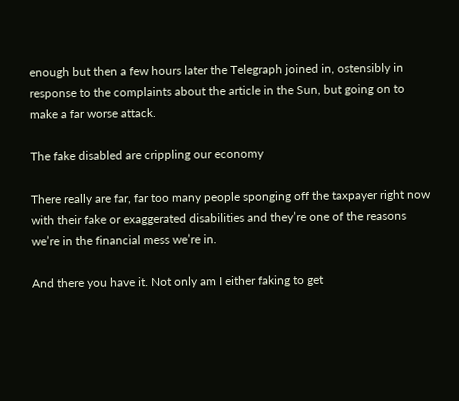enough but then a few hours later the Telegraph joined in, ostensibly in response to the complaints about the article in the Sun, but going on to make a far worse attack.

The fake disabled are crippling our economy

There really are far, far too many people sponging off the taxpayer right now with their fake or exaggerated disabilities and they’re one of the reasons we’re in the financial mess we’re in.

And there you have it. Not only am I either faking to get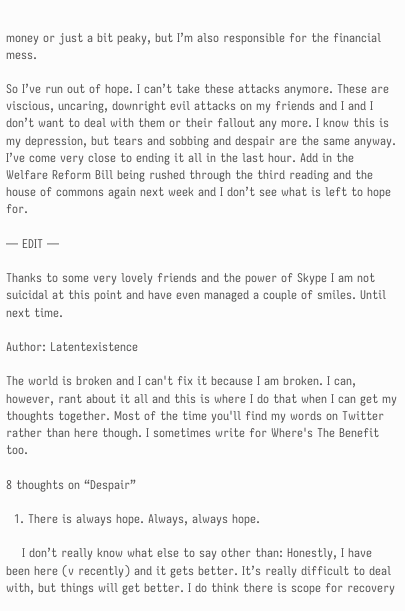money or just a bit peaky, but I’m also responsible for the financial mess.

So I’ve run out of hope. I can’t take these attacks anymore. These are viscious, uncaring, downright evil attacks on my friends and I and I don’t want to deal with them or their fallout any more. I know this is my depression, but tears and sobbing and despair are the same anyway. I’ve come very close to ending it all in the last hour. Add in the Welfare Reform Bill being rushed through the third reading and the house of commons again next week and I don’t see what is left to hope for.

— EDIT —

Thanks to some very lovely friends and the power of Skype I am not suicidal at this point and have even managed a couple of smiles. Until next time.

Author: Latentexistence

The world is broken and I can't fix it because I am broken. I can, however, rant about it all and this is where I do that when I can get my thoughts together. Most of the time you'll find my words on Twitter rather than here though. I sometimes write for Where's The Benefit too.

8 thoughts on “Despair”

  1. There is always hope. Always, always hope.

    I don’t really know what else to say other than: Honestly, I have been here (v recently) and it gets better. It’s really difficult to deal with, but things will get better. I do think there is scope for recovery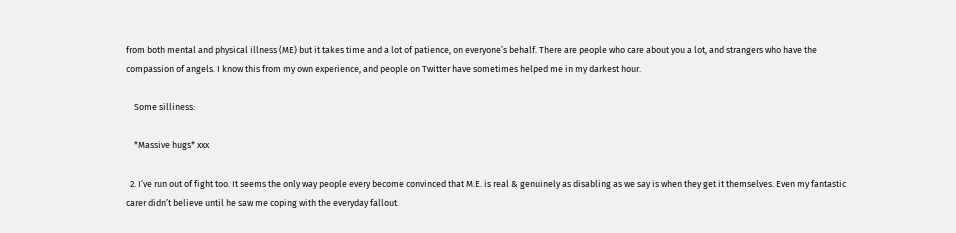from both mental and physical illness (ME) but it takes time and a lot of patience, on everyone’s behalf. There are people who care about you a lot, and strangers who have the compassion of angels. I know this from my own experience, and people on Twitter have sometimes helped me in my darkest hour.

    Some silliness:

    *Massive hugs* xxx

  2. I’ve run out of fight too. It seems the only way people every become convinced that M.E. is real & genuinely as disabling as we say is when they get it themselves. Even my fantastic carer didn’t believe until he saw me coping with the everyday fallout.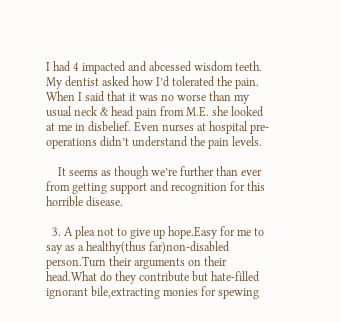I had 4 impacted and abcessed wisdom teeth. My dentist asked how I’d tolerated the pain. When I said that it was no worse than my usual neck & head pain from M.E. she looked at me in disbelief. Even nurses at hospital pre-operations didn’t understand the pain levels.

    It seems as though we’re further than ever from getting support and recognition for this horrible disease.

  3. A plea not to give up hope.Easy for me to say as a healthy(thus far)non-disabled person.Turn their arguments on their head.What do they contribute but hate-filled ignorant bile,extracting monies for spewing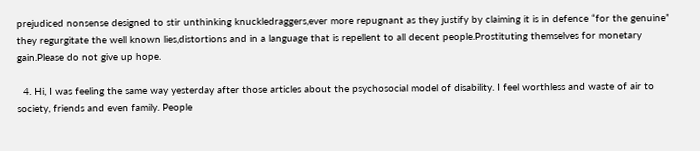prejudiced nonsense designed to stir unthinking knuckledraggers,ever more repugnant as they justify by claiming it is in defence “for the genuine” they regurgitate the well known lies,distortions and in a language that is repellent to all decent people.Prostituting themselves for monetary gain.Please do not give up hope.

  4. Hi, I was feeling the same way yesterday after those articles about the psychosocial model of disability. I feel worthless and waste of air to society, friends and even family. People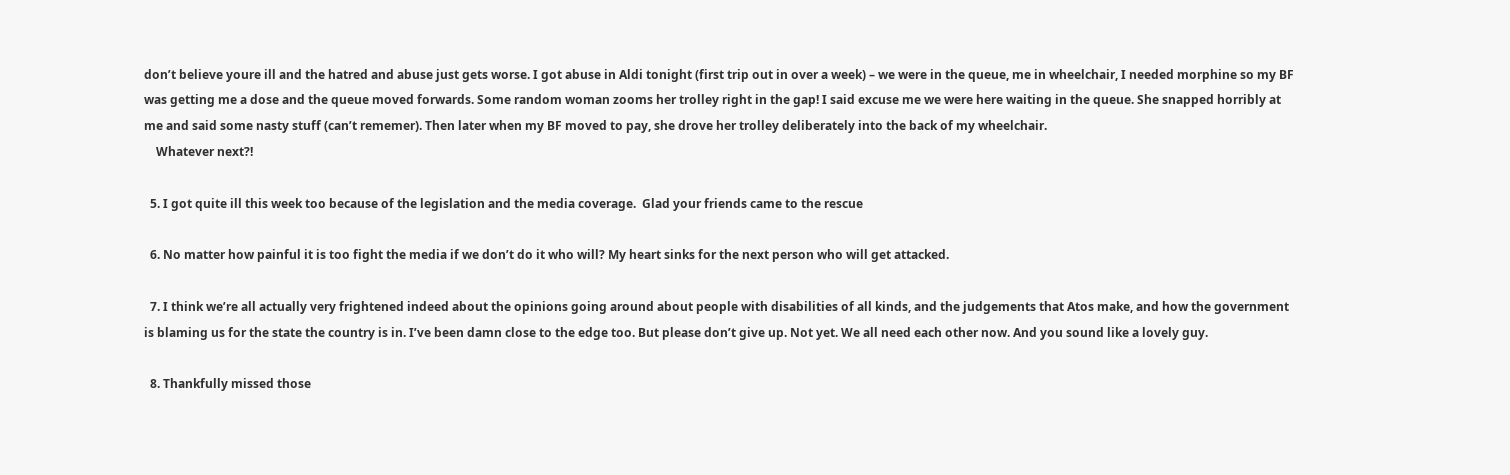don’t believe youre ill and the hatred and abuse just gets worse. I got abuse in Aldi tonight (first trip out in over a week) – we were in the queue, me in wheelchair, I needed morphine so my BF was getting me a dose and the queue moved forwards. Some random woman zooms her trolley right in the gap! I said excuse me we were here waiting in the queue. She snapped horribly at me and said some nasty stuff (can’t rememer). Then later when my BF moved to pay, she drove her trolley deliberately into the back of my wheelchair.
    Whatever next?!

  5. I got quite ill this week too because of the legislation and the media coverage.  Glad your friends came to the rescue

  6. No matter how painful it is too fight the media if we don’t do it who will? My heart sinks for the next person who will get attacked.

  7. I think we’re all actually very frightened indeed about the opinions going around about people with disabilities of all kinds, and the judgements that Atos make, and how the government is blaming us for the state the country is in. I’ve been damn close to the edge too. But please don’t give up. Not yet. We all need each other now. And you sound like a lovely guy.

  8. Thankfully missed those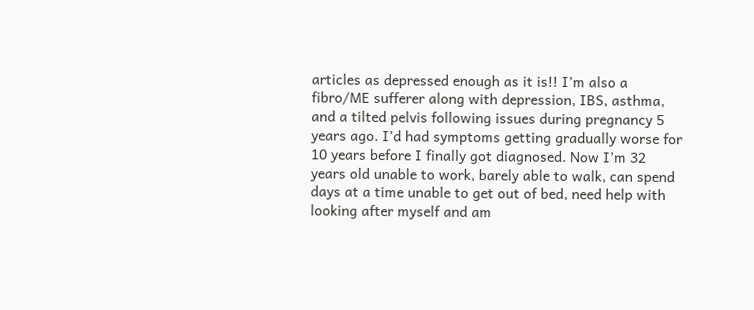articles as depressed enough as it is!! I’m also a fibro/ME sufferer along with depression, IBS, asthma, and a tilted pelvis following issues during pregnancy 5 years ago. I’d had symptoms getting gradually worse for 10 years before I finally got diagnosed. Now I’m 32 years old unable to work, barely able to walk, can spend days at a time unable to get out of bed, need help with looking after myself and am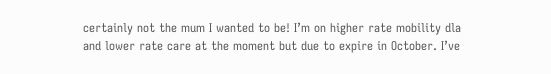certainly not the mum I wanted to be! I’m on higher rate mobility dla and lower rate care at the moment but due to expire in October. I’ve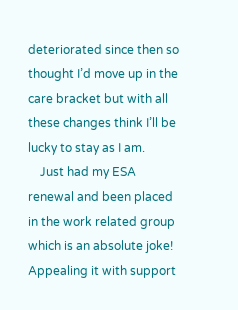deteriorated since then so thought I’d move up in the care bracket but with all these changes think I’ll be lucky to stay as I am.
    Just had my ESA renewal and been placed in the work related group which is an absolute joke! Appealing it with support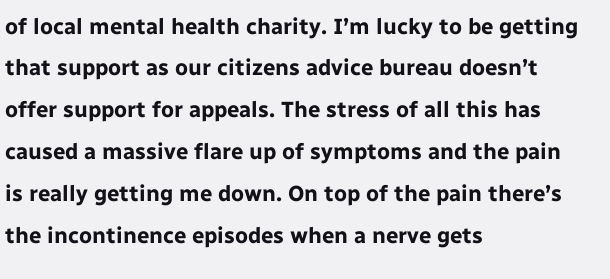of local mental health charity. I’m lucky to be getting that support as our citizens advice bureau doesn’t offer support for appeals. The stress of all this has caused a massive flare up of symptoms and the pain is really getting me down. On top of the pain there’s the incontinence episodes when a nerve gets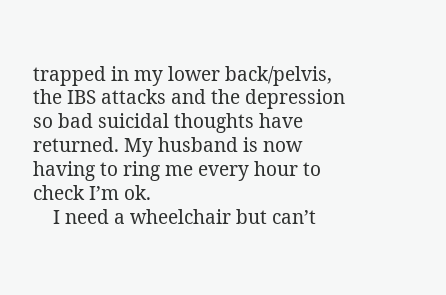trapped in my lower back/pelvis, the IBS attacks and the depression so bad suicidal thoughts have returned. My husband is now having to ring me every hour to check I’m ok.
    I need a wheelchair but can’t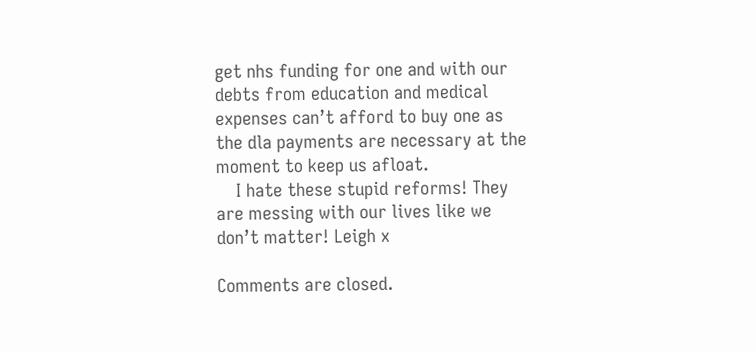get nhs funding for one and with our debts from education and medical expenses can’t afford to buy one as the dla payments are necessary at the moment to keep us afloat.
    I hate these stupid reforms! They are messing with our lives like we don’t matter! Leigh x

Comments are closed.